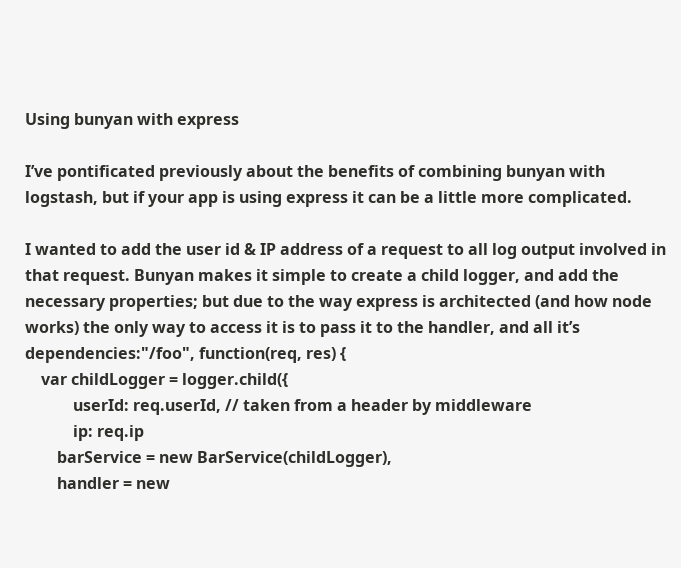Using bunyan with express

I’ve pontificated previously about the benefits of combining bunyan with logstash, but if your app is using express it can be a little more complicated.

I wanted to add the user id & IP address of a request to all log output involved in that request. Bunyan makes it simple to create a child logger, and add the necessary properties; but due to the way express is architected (and how node works) the only way to access it is to pass it to the handler, and all it’s dependencies:"/foo", function(req, res) {
    var childLogger = logger.child({
            userId: req.userId, // taken from a header by middleware
            ip: req.ip
        barService = new BarService(childLogger),
        handler = new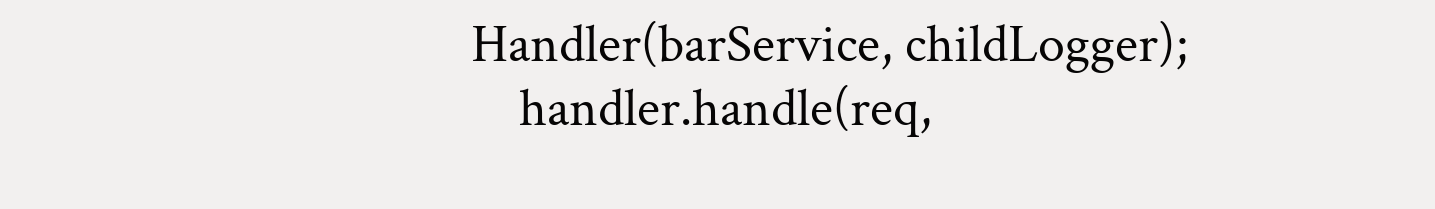Handler(barService, childLogger);
    handler.handle(req,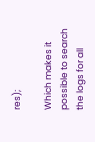res);

Which makes it possible to search the logs for all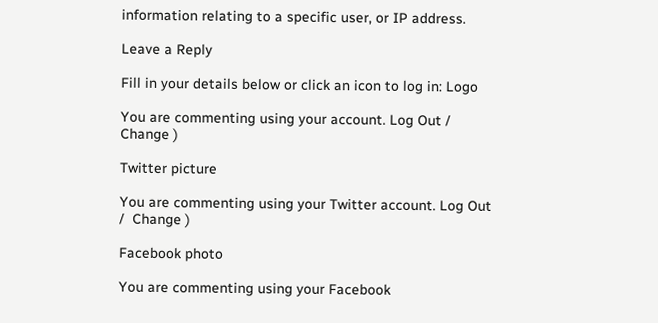information relating to a specific user, or IP address.

Leave a Reply

Fill in your details below or click an icon to log in: Logo

You are commenting using your account. Log Out /  Change )

Twitter picture

You are commenting using your Twitter account. Log Out /  Change )

Facebook photo

You are commenting using your Facebook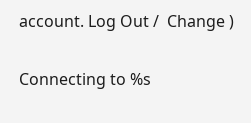account. Log Out /  Change )

Connecting to %s